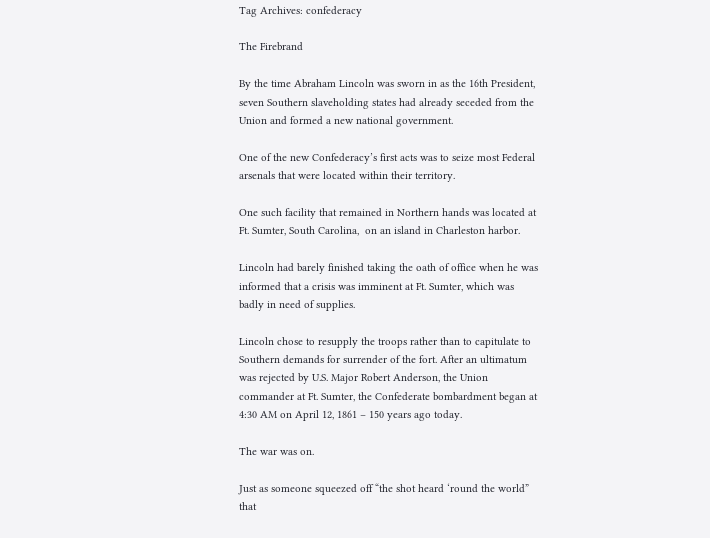Tag Archives: confederacy

The Firebrand

By the time Abraham Lincoln was sworn in as the 16th President, seven Southern slaveholding states had already seceded from the Union and formed a new national government.

One of the new Confederacy’s first acts was to seize most Federal arsenals that were located within their territory.

One such facility that remained in Northern hands was located at Ft. Sumter, South Carolina,  on an island in Charleston harbor.

Lincoln had barely finished taking the oath of office when he was informed that a crisis was imminent at Ft. Sumter, which was badly in need of supplies.

Lincoln chose to resupply the troops rather than to capitulate to Southern demands for surrender of the fort. After an ultimatum was rejected by U.S. Major Robert Anderson, the Union commander at Ft. Sumter, the Confederate bombardment began at 4:30 AM on April 12, 1861 – 150 years ago today.

The war was on.

Just as someone squeezed off “the shot heard ‘round the world” that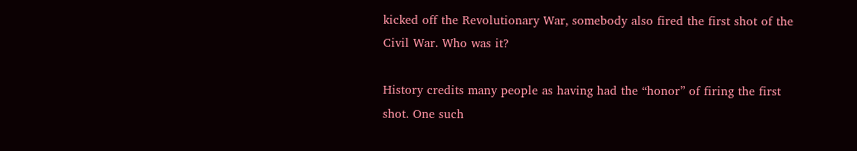kicked off the Revolutionary War, somebody also fired the first shot of the Civil War. Who was it?

History credits many people as having had the “honor” of firing the first shot. One such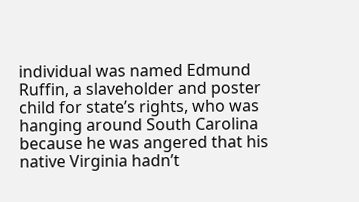individual was named Edmund Ruffin, a slaveholder and poster child for state’s rights, who was hanging around South Carolina because he was angered that his native Virginia hadn’t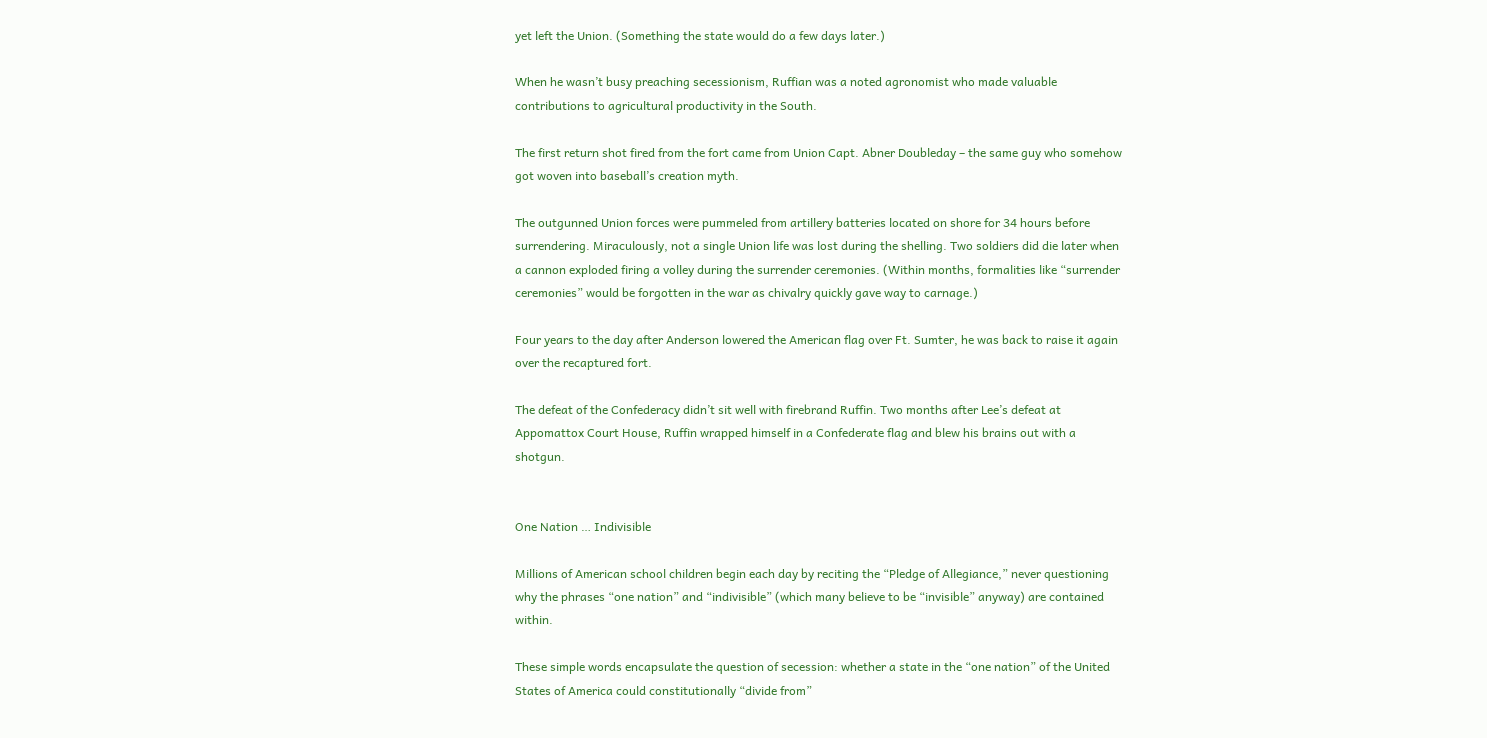yet left the Union. (Something the state would do a few days later.)

When he wasn’t busy preaching secessionism, Ruffian was a noted agronomist who made valuable contributions to agricultural productivity in the South.

The first return shot fired from the fort came from Union Capt. Abner Doubleday – the same guy who somehow got woven into baseball’s creation myth.

The outgunned Union forces were pummeled from artillery batteries located on shore for 34 hours before surrendering. Miraculously, not a single Union life was lost during the shelling. Two soldiers did die later when a cannon exploded firing a volley during the surrender ceremonies. (Within months, formalities like “surrender ceremonies” would be forgotten in the war as chivalry quickly gave way to carnage.)

Four years to the day after Anderson lowered the American flag over Ft. Sumter, he was back to raise it again over the recaptured fort.

The defeat of the Confederacy didn’t sit well with firebrand Ruffin. Two months after Lee’s defeat at Appomattox Court House, Ruffin wrapped himself in a Confederate flag and blew his brains out with a shotgun.


One Nation … Indivisible

Millions of American school children begin each day by reciting the “Pledge of Allegiance,” never questioning why the phrases “one nation” and “indivisible” (which many believe to be “invisible” anyway) are contained within.

These simple words encapsulate the question of secession: whether a state in the “one nation” of the United States of America could constitutionally “divide from”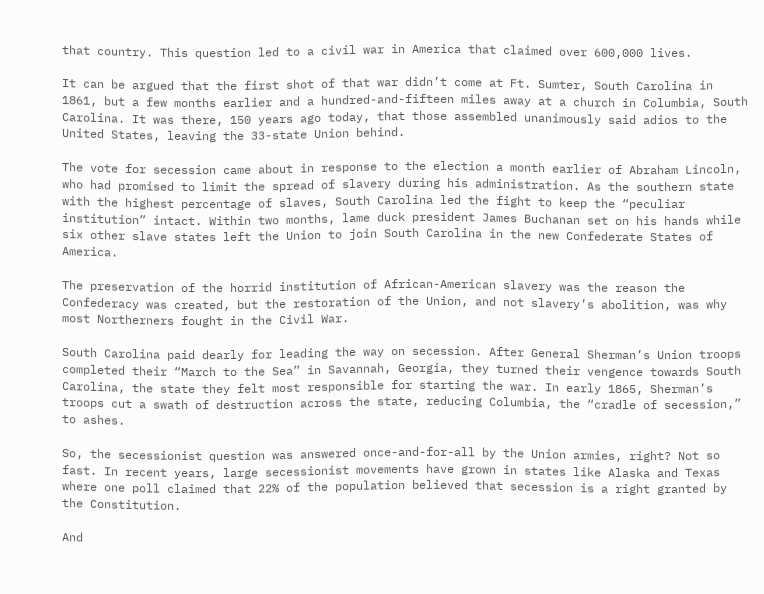that country. This question led to a civil war in America that claimed over 600,000 lives.

It can be argued that the first shot of that war didn’t come at Ft. Sumter, South Carolina in 1861, but a few months earlier and a hundred-and-fifteen miles away at a church in Columbia, South Carolina. It was there, 150 years ago today, that those assembled unanimously said adios to the United States, leaving the 33-state Union behind.

The vote for secession came about in response to the election a month earlier of Abraham Lincoln, who had promised to limit the spread of slavery during his administration. As the southern state with the highest percentage of slaves, South Carolina led the fight to keep the “peculiar institution” intact. Within two months, lame duck president James Buchanan set on his hands while six other slave states left the Union to join South Carolina in the new Confederate States of America.

The preservation of the horrid institution of African-American slavery was the reason the Confederacy was created, but the restoration of the Union, and not slavery’s abolition, was why most Northerners fought in the Civil War.

South Carolina paid dearly for leading the way on secession. After General Sherman’s Union troops completed their “March to the Sea” in Savannah, Georgia, they turned their vengence towards South Carolina, the state they felt most responsible for starting the war. In early 1865, Sherman’s troops cut a swath of destruction across the state, reducing Columbia, the “cradle of secession,” to ashes.

So, the secessionist question was answered once-and-for-all by the Union armies, right? Not so fast. In recent years, large secessionist movements have grown in states like Alaska and Texas where one poll claimed that 22% of the population believed that secession is a right granted by the Constitution.

And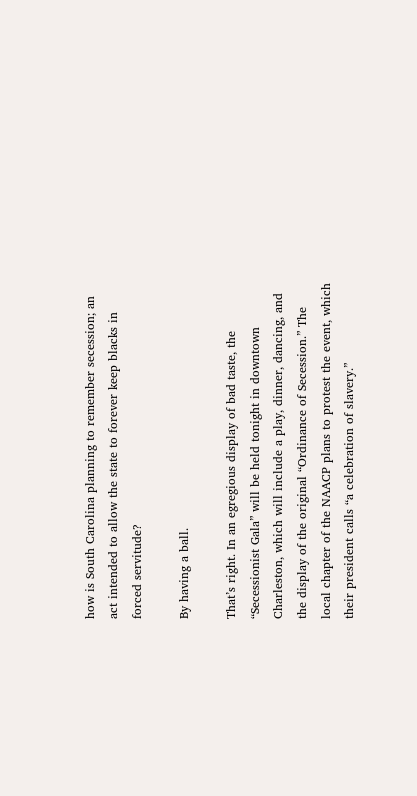how is South Carolina planning to remember secession; an act intended to allow the state to forever keep blacks in forced servitude?

By having a ball.

That’s right. In an egregious display of bad taste, the “Secessionist Gala” will be held tonight in downtown Charleston, which will include a play, dinner, dancing, and the display of the original “Ordinance of Secession.” The local chapter of the NAACP plans to protest the event, which their president calls “a celebration of slavery.”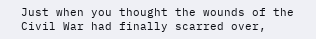Just when you thought the wounds of the Civil War had finally scarred over,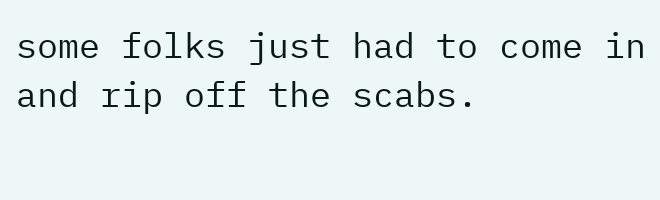some folks just had to come in and rip off the scabs.